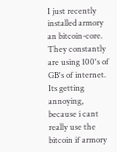I just recently installed armory an bitcoin-core. They constantly are using 100's of GB's of internet. Its getting annoying, because i cant really use the bitcoin if armory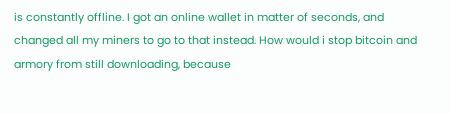is constantly offline. I got an online wallet in matter of seconds, and changed all my miners to go to that instead. How would i stop bitcoin and armory from still downloading, because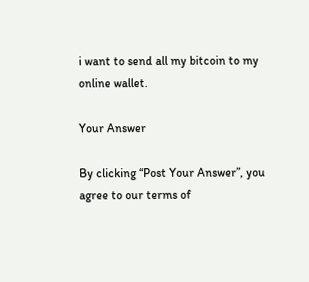i want to send all my bitcoin to my online wallet.

Your Answer

By clicking “Post Your Answer”, you agree to our terms of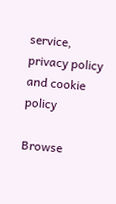service, privacy policy and cookie policy

Browse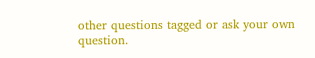other questions tagged or ask your own question.